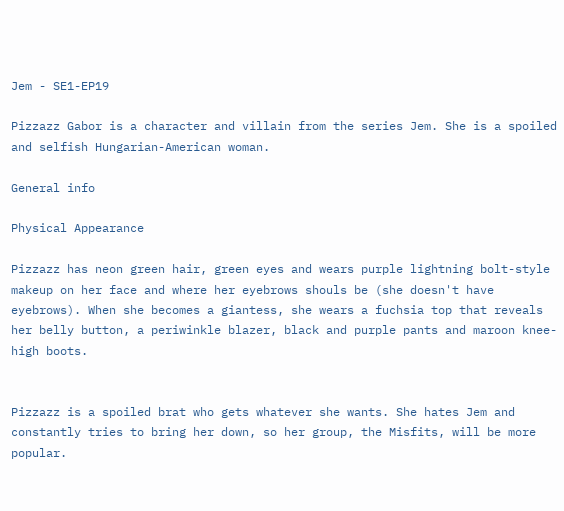Jem - SE1-EP19

Pizzazz Gabor is a character and villain from the series Jem. She is a spoiled and selfish Hungarian-American woman.

General info

Physical Appearance

Pizzazz has neon green hair, green eyes and wears purple lightning bolt-style makeup on her face and where her eyebrows shouls be (she doesn't have eyebrows). When she becomes a giantess, she wears a fuchsia top that reveals her belly button, a periwinkle blazer, black and purple pants and maroon knee-high boots.


Pizzazz is a spoiled brat who gets whatever she wants. She hates Jem and constantly tries to bring her down, so her group, the Misfits, will be more popular.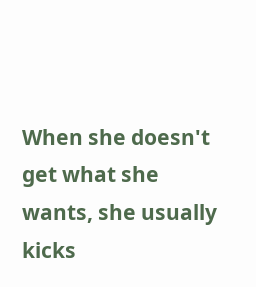When she doesn't get what she wants, she usually kicks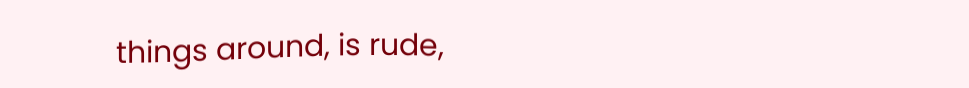things around, is rude,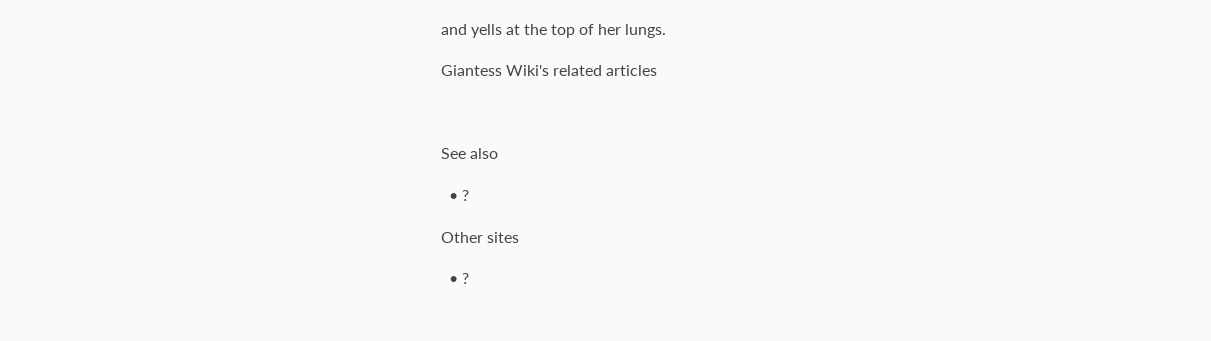and yells at the top of her lungs.

Giantess Wiki's related articles



See also

  • ?

Other sites

  • ?